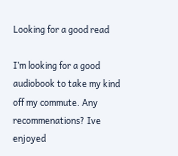Looking for a good read

I’m looking for a good audiobook to take my kind off my commute. Any recommenations? Ive enjoyed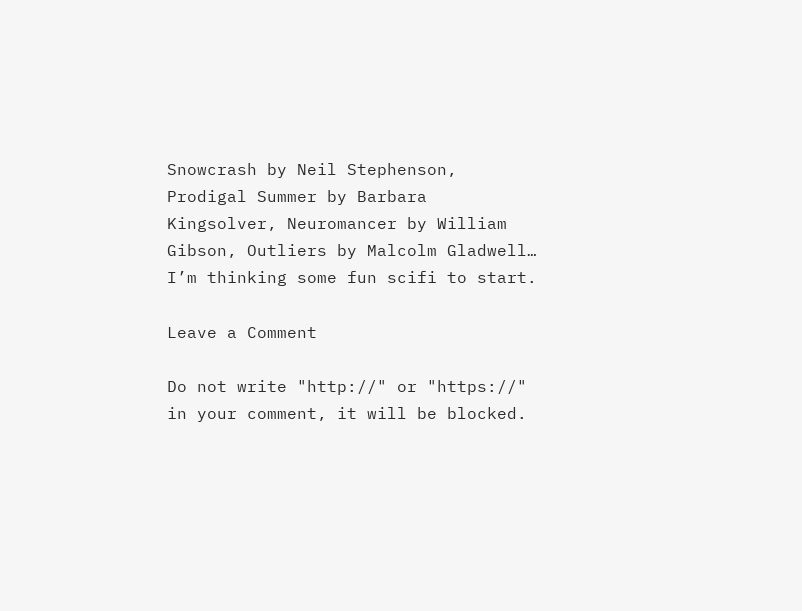Snowcrash by Neil Stephenson, Prodigal Summer by Barbara Kingsolver, Neuromancer by William Gibson, Outliers by Malcolm Gladwell…
I’m thinking some fun scifi to start.

Leave a Comment

Do not write "http://" or "https://" in your comment, it will be blocked.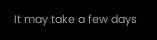It may take a few days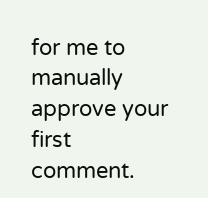for me to manually approve your first comment.